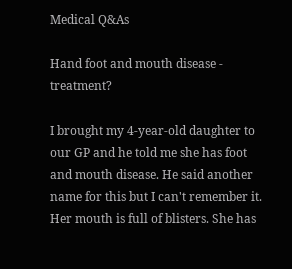Medical Q&As

Hand foot and mouth disease - treatment?

I brought my 4-year-old daughter to our GP and he told me she has foot and mouth disease. He said another name for this but I can't remember it. Her mouth is full of blisters. She has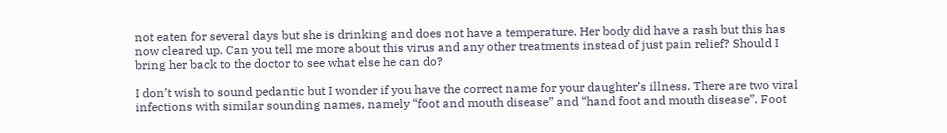not eaten for several days but she is drinking and does not have a temperature. Her body did have a rash but this has now cleared up. Can you tell me more about this virus and any other treatments instead of just pain relief? Should I bring her back to the doctor to see what else he can do?

I don’t wish to sound pedantic but I wonder if you have the correct name for your daughter’s illness. There are two viral infections with similar sounding names, namely “foot and mouth disease” and “hand foot and mouth disease”. Foot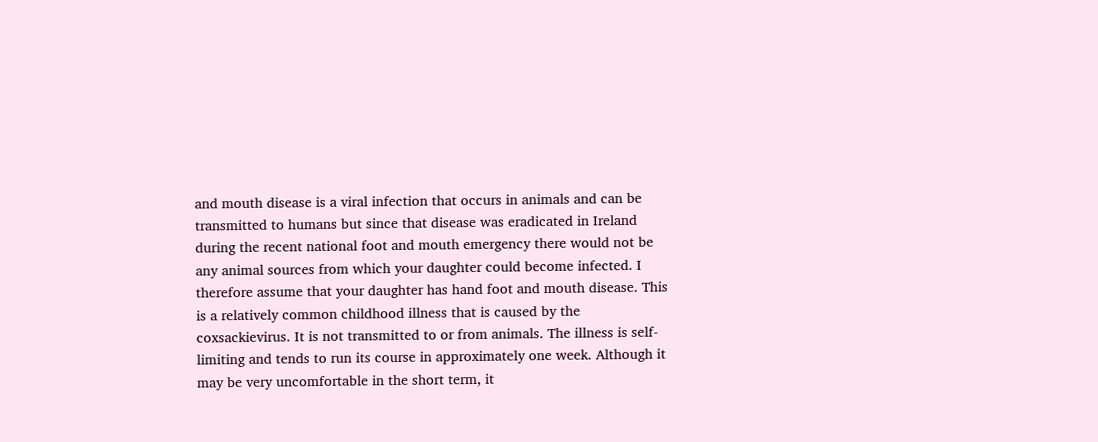and mouth disease is a viral infection that occurs in animals and can be transmitted to humans but since that disease was eradicated in Ireland during the recent national foot and mouth emergency there would not be any animal sources from which your daughter could become infected. I therefore assume that your daughter has hand foot and mouth disease. This is a relatively common childhood illness that is caused by the coxsackievirus. It is not transmitted to or from animals. The illness is self-limiting and tends to run its course in approximately one week. Although it may be very uncomfortable in the short term, it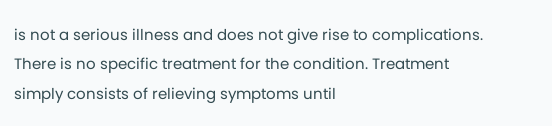is not a serious illness and does not give rise to complications. There is no specific treatment for the condition. Treatment simply consists of relieving symptoms until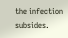the infection subsides.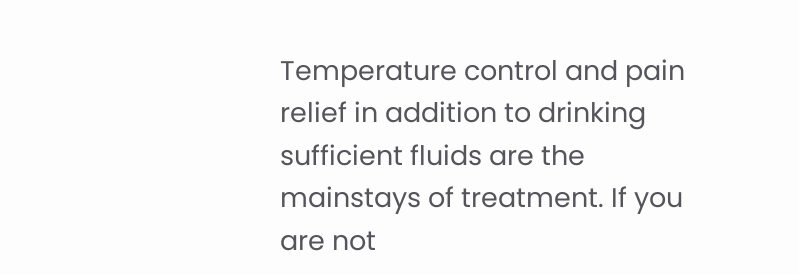Temperature control and pain relief in addition to drinking sufficient fluids are the mainstays of treatment. If you are not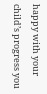happy with your child’s progress you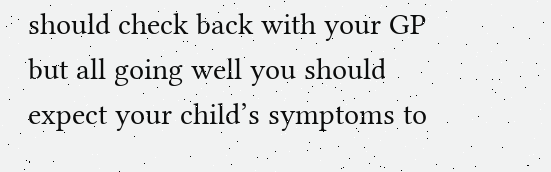should check back with your GP but all going well you should expect your child’s symptoms to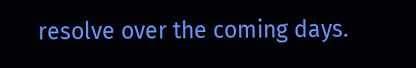resolve over the coming days.